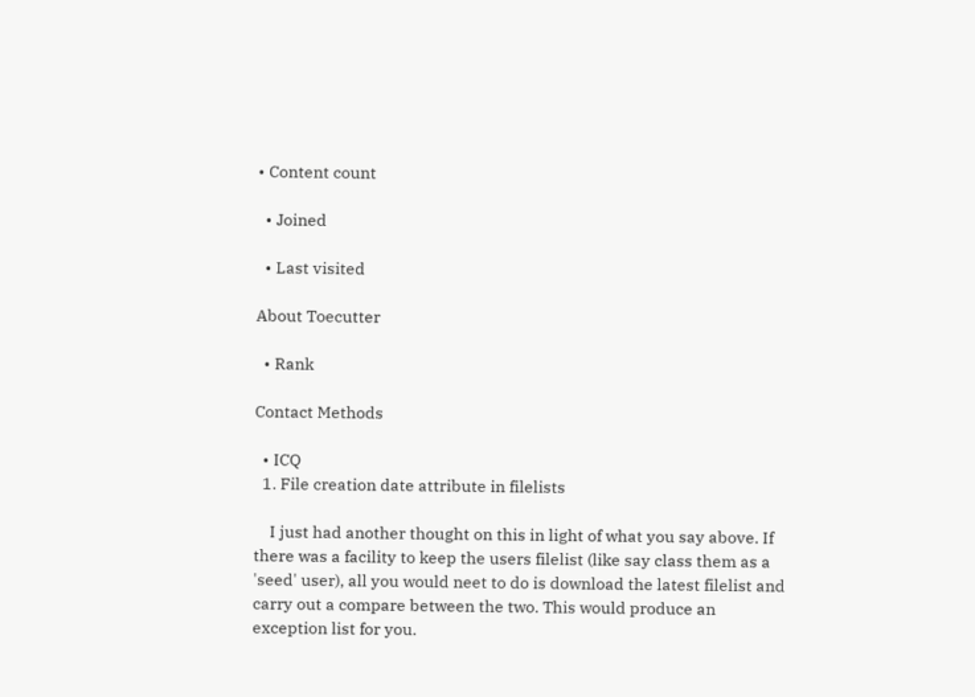• Content count

  • Joined

  • Last visited

About Toecutter

  • Rank

Contact Methods

  • ICQ
  1. File creation date attribute in filelists

    I just had another thought on this in light of what you say above. If there was a facility to keep the users filelist (like say class them as a 'seed' user), all you would neet to do is download the latest filelist and carry out a compare between the two. This would produce an exception list for you.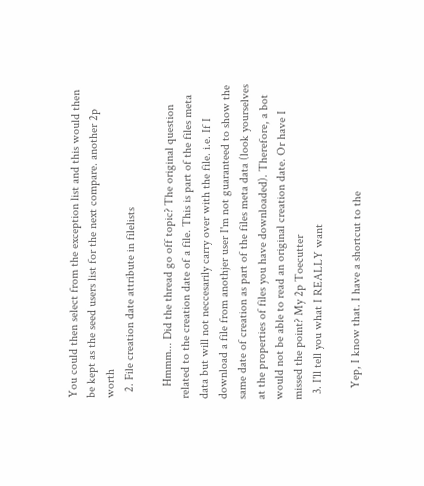You could then select from the exception list and this would then be kept as the seed users list for the next compare. another 2p worth
  2. File creation date attribute in filelists

    Hmmm... Did the thread go off topic? The original question related to the creation date of a file. This is part of the files meta data but will not neccesarily carry over with the file. i.e. If I download a file from anothjer user I'm not guaranteed to show the same date of creation as part of the files meta data (look yourselves at the properties of files you have downloaded). Therefore, a bot would not be able to read an original creation date. Or have I missed the point? My 2p Toecutter
  3. I'll tell you what I REALLY want

    Yep, I know that. I have a shortcut to the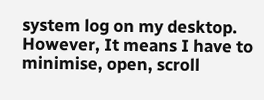system log on my desktop. However, It means I have to minimise, open, scroll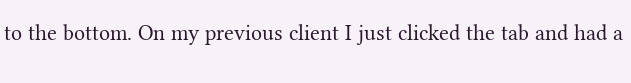to the bottom. On my previous client I just clicked the tab and had a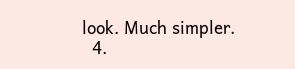look. Much simpler.
  4.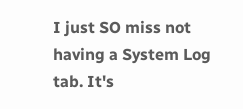I just SO miss not having a System Log tab. It's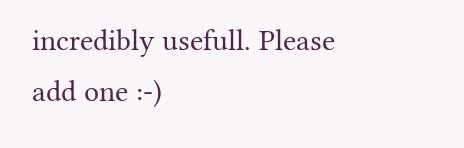incredibly usefull. Please add one :-)